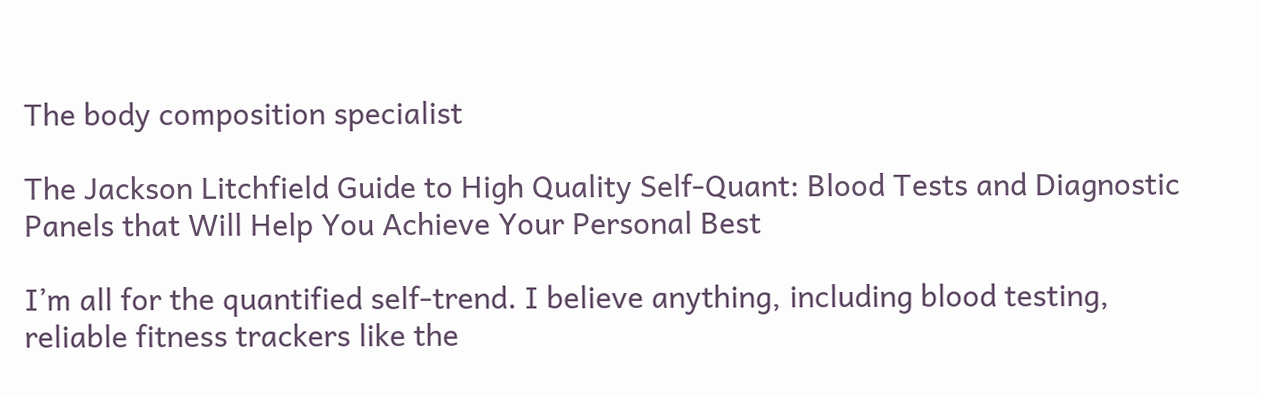The body composition specialist

The Jackson Litchfield Guide to High Quality Self-Quant: Blood Tests and Diagnostic Panels that Will Help You Achieve Your Personal Best

I’m all for the quantified self-trend. I believe anything, including blood testing, reliable fitness trackers like the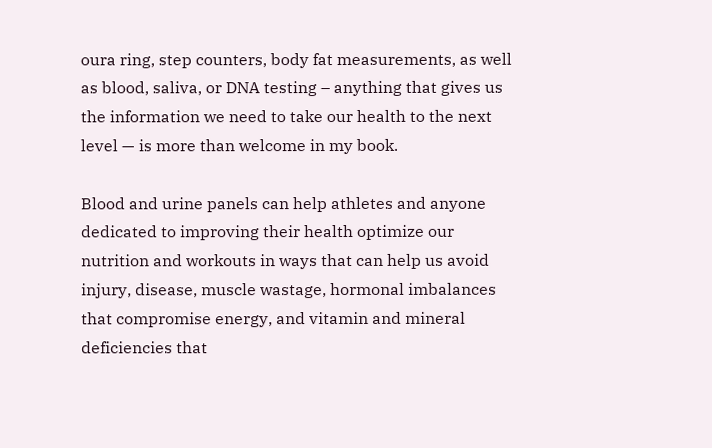oura ring, step counters, body fat measurements, as well as blood, saliva, or DNA testing – anything that gives us the information we need to take our health to the next level — is more than welcome in my book.

Blood and urine panels can help athletes and anyone dedicated to improving their health optimize our nutrition and workouts in ways that can help us avoid injury, disease, muscle wastage, hormonal imbalances that compromise energy, and vitamin and mineral deficiencies that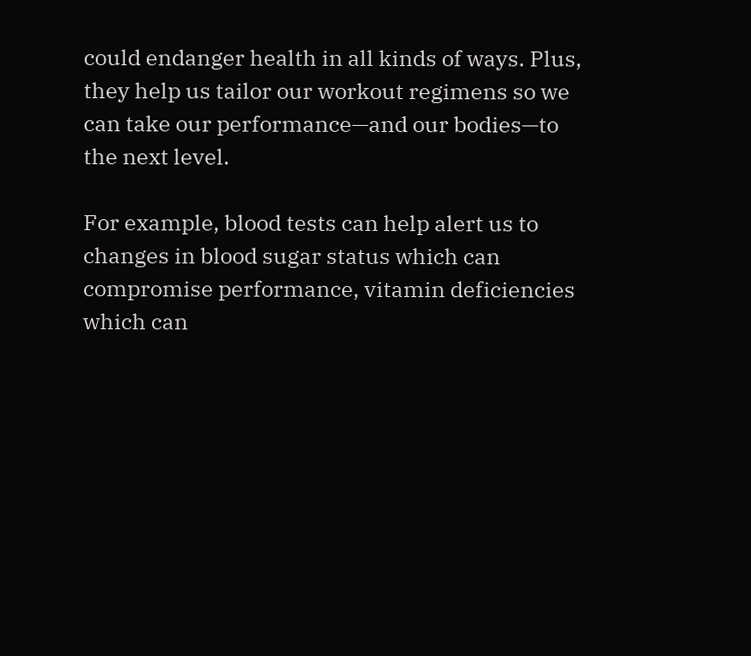could endanger health in all kinds of ways. Plus, they help us tailor our workout regimens so we can take our performance—and our bodies—to the next level.

For example, blood tests can help alert us to changes in blood sugar status which can compromise performance, vitamin deficiencies which can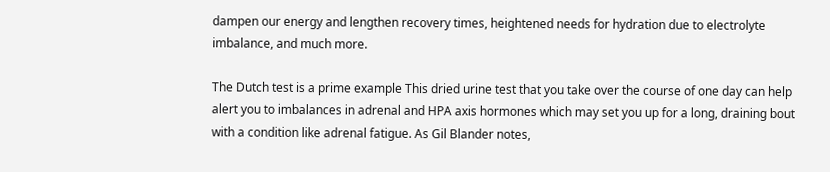dampen our energy and lengthen recovery times, heightened needs for hydration due to electrolyte imbalance, and much more.

The Dutch test is a prime example This dried urine test that you take over the course of one day can help alert you to imbalances in adrenal and HPA axis hormones which may set you up for a long, draining bout with a condition like adrenal fatigue. As Gil Blander notes,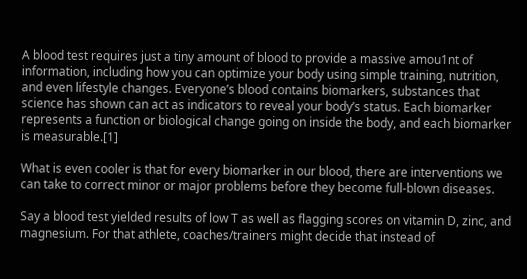A blood test requires just a tiny amount of blood to provide a massive amou1nt of information, including how you can optimize your body using simple training, nutrition, and even lifestyle changes. Everyone’s blood contains biomarkers, substances that science has shown can act as indicators to reveal your body’s status. Each biomarker represents a function or biological change going on inside the body, and each biomarker is measurable.[1]

What is even cooler is that for every biomarker in our blood, there are interventions we can take to correct minor or major problems before they become full-blown diseases.

Say a blood test yielded results of low T as well as flagging scores on vitamin D, zinc, and magnesium. For that athlete, coaches/trainers might decide that instead of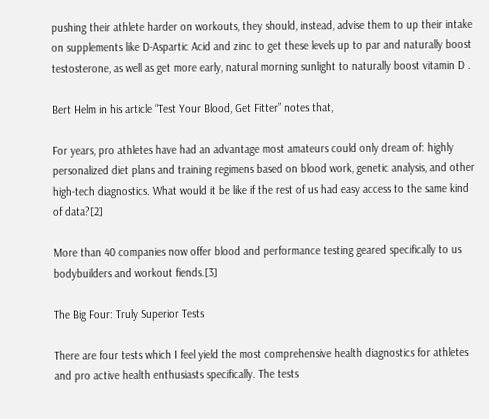pushing their athlete harder on workouts, they should, instead, advise them to up their intake on supplements like D-Aspartic Acid and zinc to get these levels up to par and naturally boost testosterone, as well as get more early, natural morning sunlight to naturally boost vitamin D .

Bert Helm in his article “Test Your Blood, Get Fitter” notes that,

For years, pro athletes have had an advantage most amateurs could only dream of: highly personalized diet plans and training regimens based on blood work, genetic analysis, and other high-tech diagnostics. What would it be like if the rest of us had easy access to the same kind of data?[2]

More than 40 companies now offer blood and performance testing geared specifically to us bodybuilders and workout fiends.[3]

The Big Four: Truly Superior Tests

There are four tests which I feel yield the most comprehensive health diagnostics for athletes and pro active health enthusiasts specifically. The tests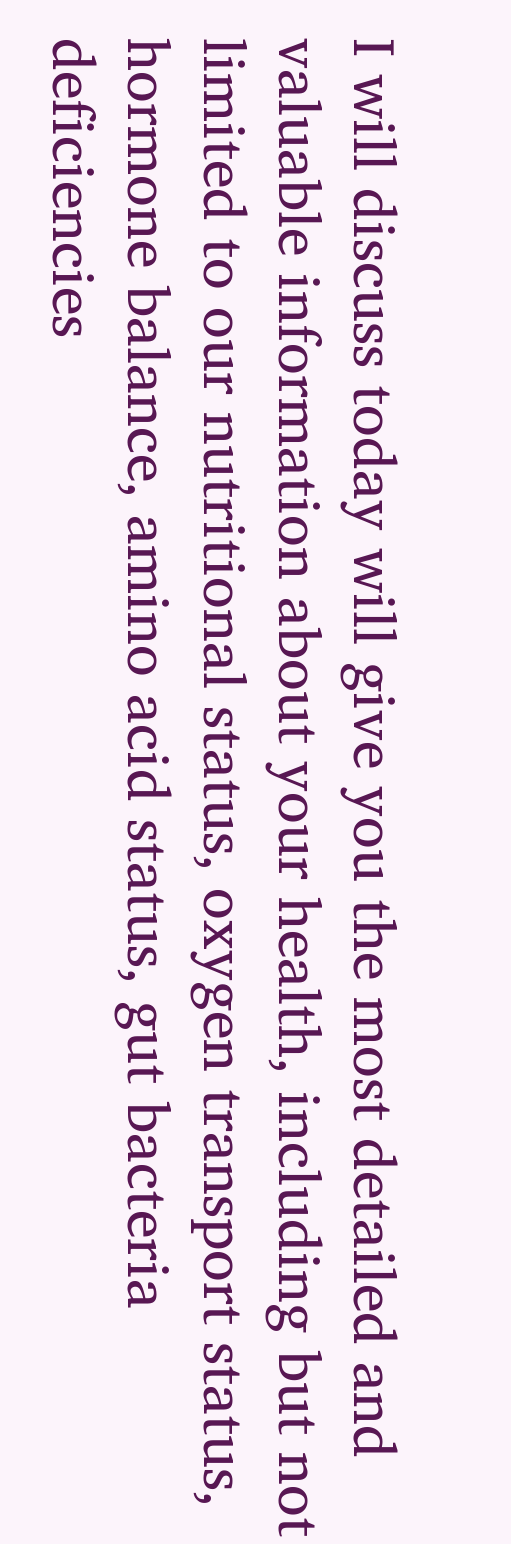I will discuss today will give you the most detailed and valuable information about your health, including but not limited to our nutritional status, oxygen transport status, hormone balance, amino acid status, gut bacteria deficiencies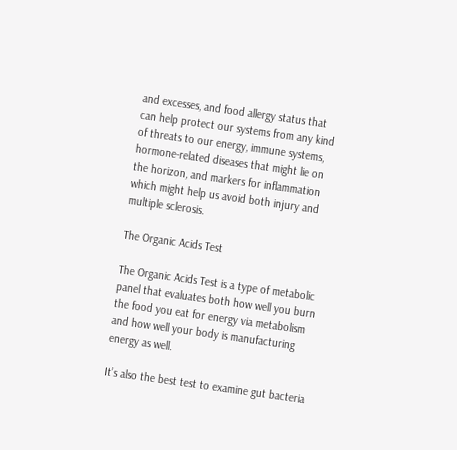and excesses, and food allergy status that can help protect our systems from any kind of threats to our energy, immune systems, hormone-related diseases that might lie on the horizon, and markers for inflammation which might help us avoid both injury and multiple sclerosis.

The Organic Acids Test

The Organic Acids Test is a type of metabolic panel that evaluates both how well you burn the food you eat for energy via metabolism and how well your body is manufacturing energy as well.

It’s also the best test to examine gut bacteria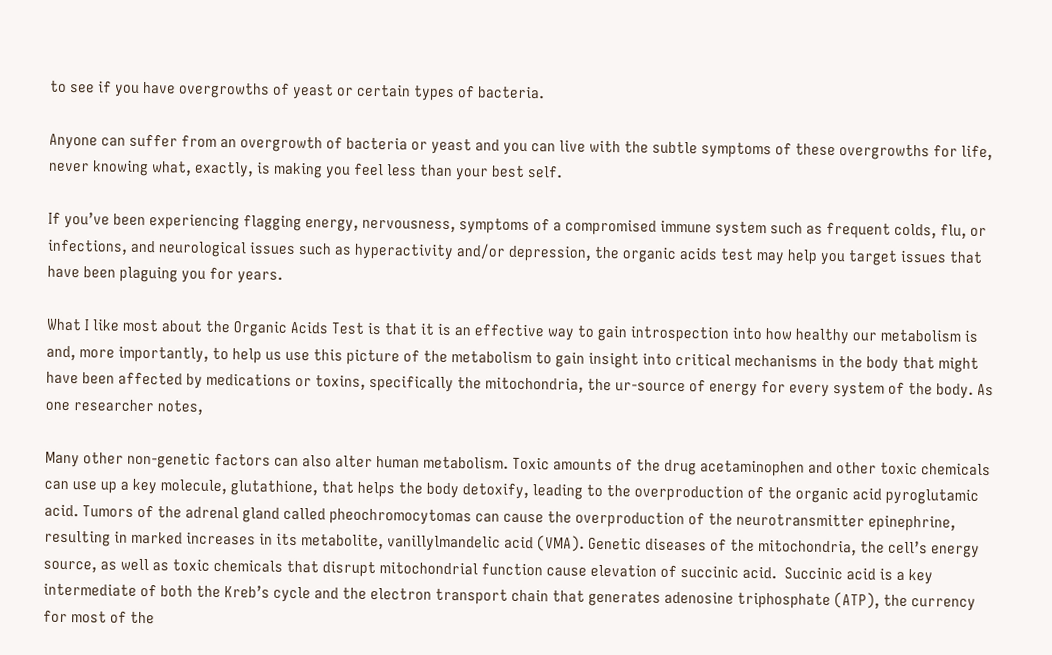to see if you have overgrowths of yeast or certain types of bacteria.

Anyone can suffer from an overgrowth of bacteria or yeast and you can live with the subtle symptoms of these overgrowths for life, never knowing what, exactly, is making you feel less than your best self.

If you’ve been experiencing flagging energy, nervousness, symptoms of a compromised immune system such as frequent colds, flu, or infections, and neurological issues such as hyperactivity and/or depression, the organic acids test may help you target issues that have been plaguing you for years.

What I like most about the Organic Acids Test is that it is an effective way to gain introspection into how healthy our metabolism is and, more importantly, to help us use this picture of the metabolism to gain insight into critical mechanisms in the body that might have been affected by medications or toxins, specifically the mitochondria, the ur-source of energy for every system of the body. As one researcher notes,

Many other non-genetic factors can also alter human metabolism. Toxic amounts of the drug acetaminophen and other toxic chemicals can use up a key molecule, glutathione, that helps the body detoxify, leading to the overproduction of the organic acid pyroglutamic acid. Tumors of the adrenal gland called pheochromocytomas can cause the overproduction of the neurotransmitter epinephrine, resulting in marked increases in its metabolite, vanillylmandelic acid (VMA). Genetic diseases of the mitochondria, the cell’s energy source, as well as toxic chemicals that disrupt mitochondrial function cause elevation of succinic acid.  Succinic acid is a key intermediate of both the Kreb’s cycle and the electron transport chain that generates adenosine triphosphate (ATP), the currency for most of the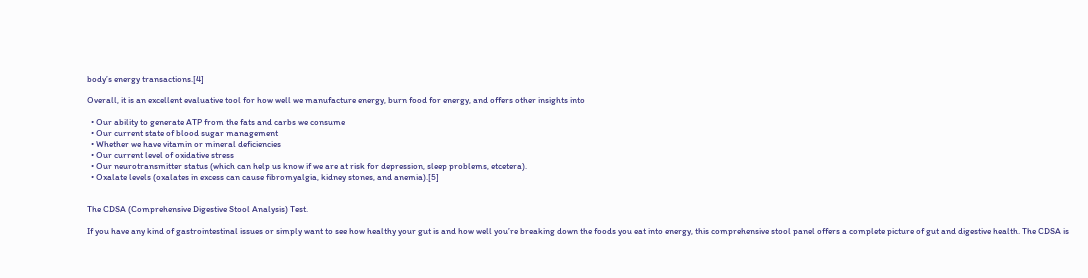body’s energy transactions.[4]

Overall, it is an excellent evaluative tool for how well we manufacture energy, burn food for energy, and offers other insights into

  • Our ability to generate ATP from the fats and carbs we consume
  • Our current state of blood sugar management
  • Whether we have vitamin or mineral deficiencies
  • Our current level of oxidative stress
  • Our neurotransmitter status (which can help us know if we are at risk for depression, sleep problems, etcetera).
  • Oxalate levels (oxalates in excess can cause fibromyalgia, kidney stones, and anemia).[5]


The CDSA (Comprehensive Digestive Stool Analysis) Test.

If you have any kind of gastrointestinal issues or simply want to see how healthy your gut is and how well you’re breaking down the foods you eat into energy, this comprehensive stool panel offers a complete picture of gut and digestive health. The CDSA is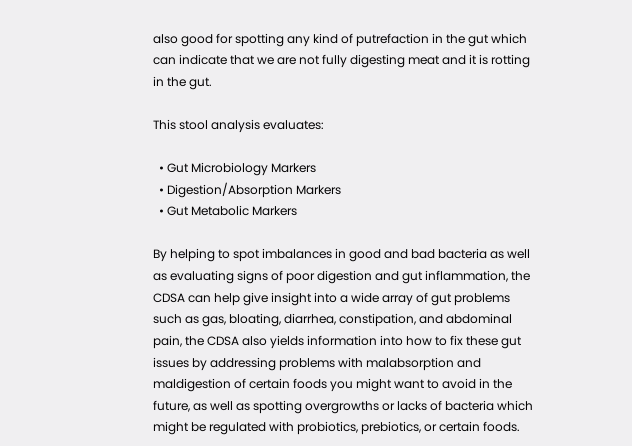also good for spotting any kind of putrefaction in the gut which can indicate that we are not fully digesting meat and it is rotting in the gut.

This stool analysis evaluates:

  • Gut Microbiology Markers
  • Digestion/Absorption Markers
  • Gut Metabolic Markers

By helping to spot imbalances in good and bad bacteria as well as evaluating signs of poor digestion and gut inflammation, the CDSA can help give insight into a wide array of gut problems such as gas, bloating, diarrhea, constipation, and abdominal pain, the CDSA also yields information into how to fix these gut issues by addressing problems with malabsorption and maldigestion of certain foods you might want to avoid in the future, as well as spotting overgrowths or lacks of bacteria which might be regulated with probiotics, prebiotics, or certain foods.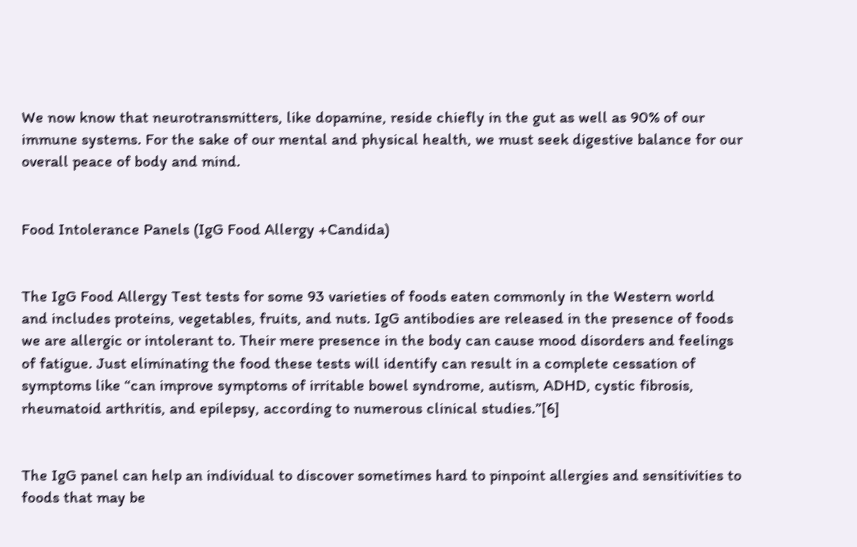We now know that neurotransmitters, like dopamine, reside chiefly in the gut as well as 90% of our immune systems. For the sake of our mental and physical health, we must seek digestive balance for our overall peace of body and mind.


Food Intolerance Panels (IgG Food Allergy +Candida)


The IgG Food Allergy Test tests for some 93 varieties of foods eaten commonly in the Western world and includes proteins, vegetables, fruits, and nuts. IgG antibodies are released in the presence of foods we are allergic or intolerant to. Their mere presence in the body can cause mood disorders and feelings of fatigue. Just eliminating the food these tests will identify can result in a complete cessation of symptoms like “can improve symptoms of irritable bowel syndrome, autism, ADHD, cystic fibrosis, rheumatoid arthritis, and epilepsy, according to numerous clinical studies.”[6]


The IgG panel can help an individual to discover sometimes hard to pinpoint allergies and sensitivities to foods that may be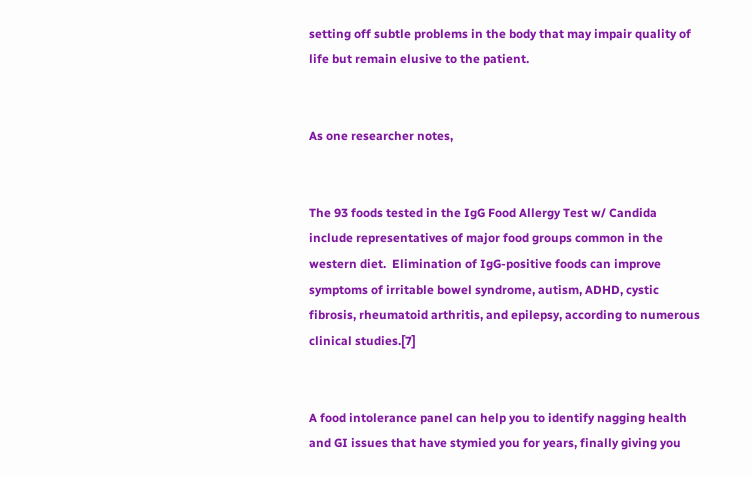setting off subtle problems in the body that may impair quality of life but remain elusive to the patient.


As one researcher notes,


The 93 foods tested in the IgG Food Allergy Test w/ Candida include representatives of major food groups common in the western diet.  Elimination of IgG-positive foods can improve symptoms of irritable bowel syndrome, autism, ADHD, cystic fibrosis, rheumatoid arthritis, and epilepsy, according to numerous clinical studies.[7]


A food intolerance panel can help you to identify nagging health and GI issues that have stymied you for years, finally giving you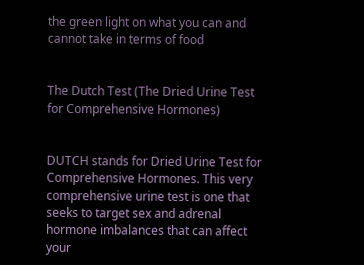the green light on what you can and cannot take in terms of food


The Dutch Test (The Dried Urine Test for Comprehensive Hormones)


DUTCH stands for Dried Urine Test for Comprehensive Hormones. This very comprehensive urine test is one that seeks to target sex and adrenal hormone imbalances that can affect your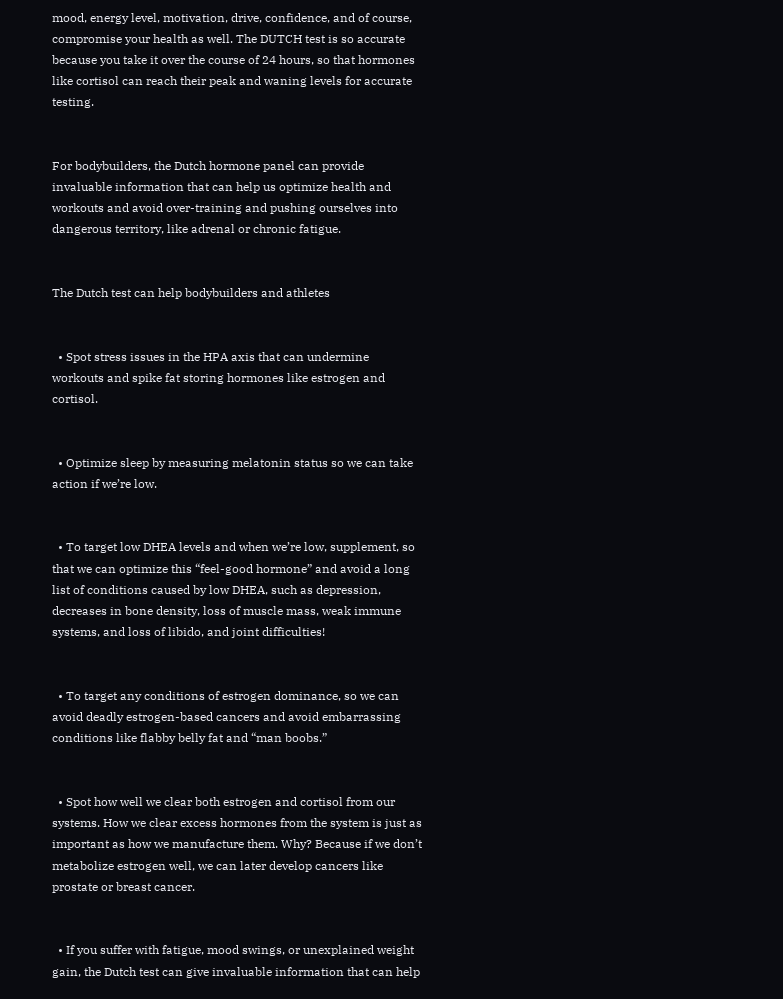mood, energy level, motivation, drive, confidence, and of course, compromise your health as well. The DUTCH test is so accurate because you take it over the course of 24 hours, so that hormones like cortisol can reach their peak and waning levels for accurate testing.


For bodybuilders, the Dutch hormone panel can provide invaluable information that can help us optimize health and workouts and avoid over-training and pushing ourselves into dangerous territory, like adrenal or chronic fatigue.


The Dutch test can help bodybuilders and athletes


  • Spot stress issues in the HPA axis that can undermine workouts and spike fat storing hormones like estrogen and cortisol.


  • Optimize sleep by measuring melatonin status so we can take action if we’re low.


  • To target low DHEA levels and when we’re low, supplement, so that we can optimize this “feel-good hormone” and avoid a long list of conditions caused by low DHEA, such as depression, decreases in bone density, loss of muscle mass, weak immune systems, and loss of libido, and joint difficulties!


  • To target any conditions of estrogen dominance, so we can avoid deadly estrogen-based cancers and avoid embarrassing conditions like flabby belly fat and “man boobs.”


  • Spot how well we clear both estrogen and cortisol from our systems. How we clear excess hormones from the system is just as important as how we manufacture them. Why? Because if we don’t metabolize estrogen well, we can later develop cancers like prostate or breast cancer.


  • If you suffer with fatigue, mood swings, or unexplained weight gain, the Dutch test can give invaluable information that can help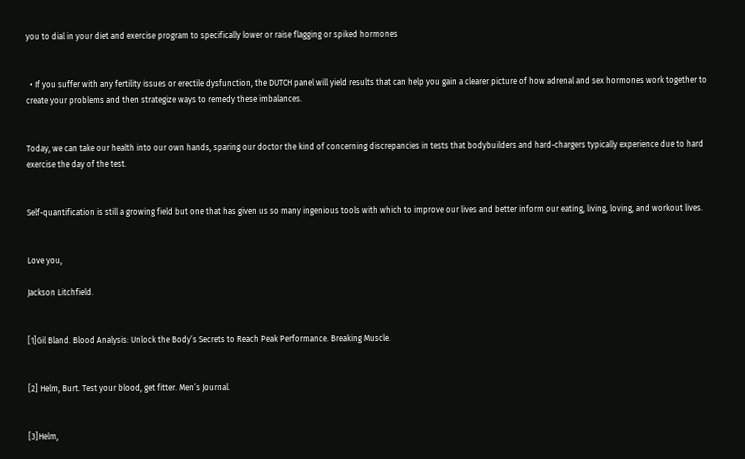you to dial in your diet and exercise program to specifically lower or raise flagging or spiked hormones


  • If you suffer with any fertility issues or erectile dysfunction, the DUTCH panel will yield results that can help you gain a clearer picture of how adrenal and sex hormones work together to create your problems and then strategize ways to remedy these imbalances.


Today, we can take our health into our own hands, sparing our doctor the kind of concerning discrepancies in tests that bodybuilders and hard-chargers typically experience due to hard exercise the day of the test.


Self-quantification is still a growing field but one that has given us so many ingenious tools with which to improve our lives and better inform our eating, living, loving, and workout lives.


Love you,

Jackson Litchfield.


[1]Gil Bland. Blood Analysis: Unlock the Body’s Secrets to Reach Peak Performance. Breaking Muscle.


[2] Helm, Burt. Test your blood, get fitter. Men’s Journal.


[3]Helm,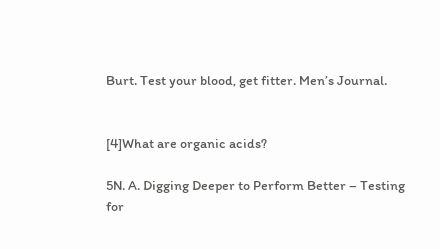Burt. Test your blood, get fitter. Men’s Journal.


[4]What are organic acids?

5N. A. Digging Deeper to Perform Better – Testing for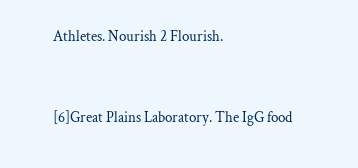Athletes. Nourish 2 Flourish.


[6]Great Plains Laboratory. The IgG food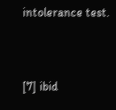intolerance test.


[7] ibid